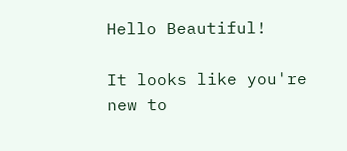Hello Beautiful!

It looks like you're new to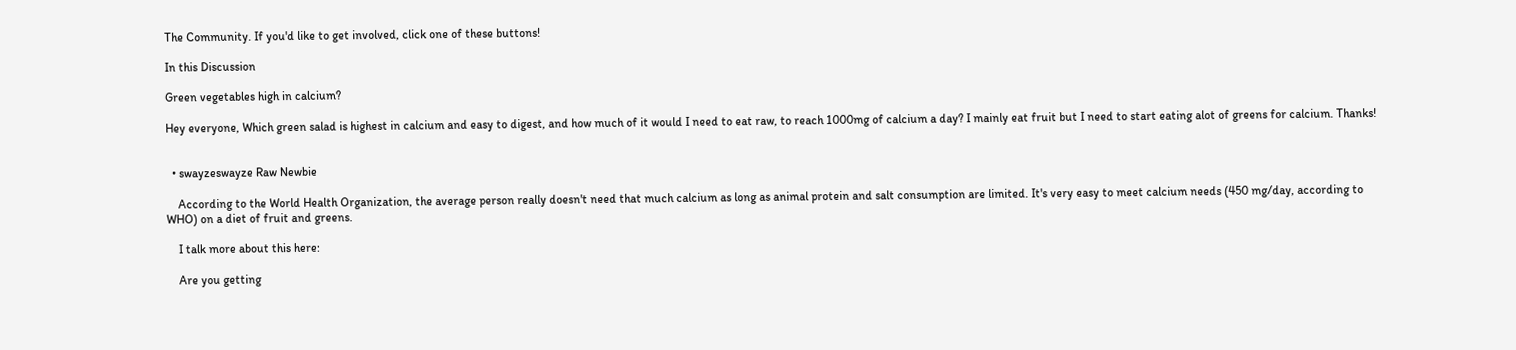The Community. If you'd like to get involved, click one of these buttons!

In this Discussion

Green vegetables high in calcium?

Hey everyone, Which green salad is highest in calcium and easy to digest, and how much of it would I need to eat raw, to reach 1000mg of calcium a day? I mainly eat fruit but I need to start eating alot of greens for calcium. Thanks!


  • swayzeswayze Raw Newbie

    According to the World Health Organization, the average person really doesn't need that much calcium as long as animal protein and salt consumption are limited. It's very easy to meet calcium needs (450 mg/day, according to WHO) on a diet of fruit and greens.

    I talk more about this here:

    Are you getting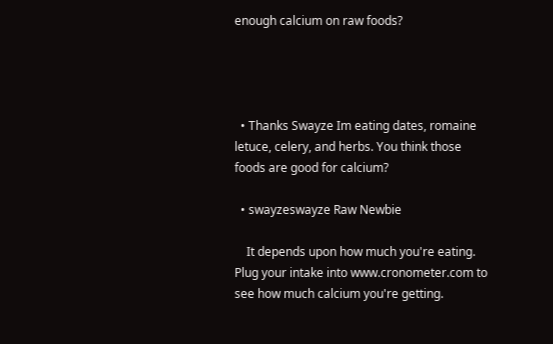enough calcium on raw foods?




  • Thanks Swayze Im eating dates, romaine letuce, celery, and herbs. You think those foods are good for calcium?

  • swayzeswayze Raw Newbie

    It depends upon how much you're eating. Plug your intake into www.cronometer.com to see how much calcium you're getting.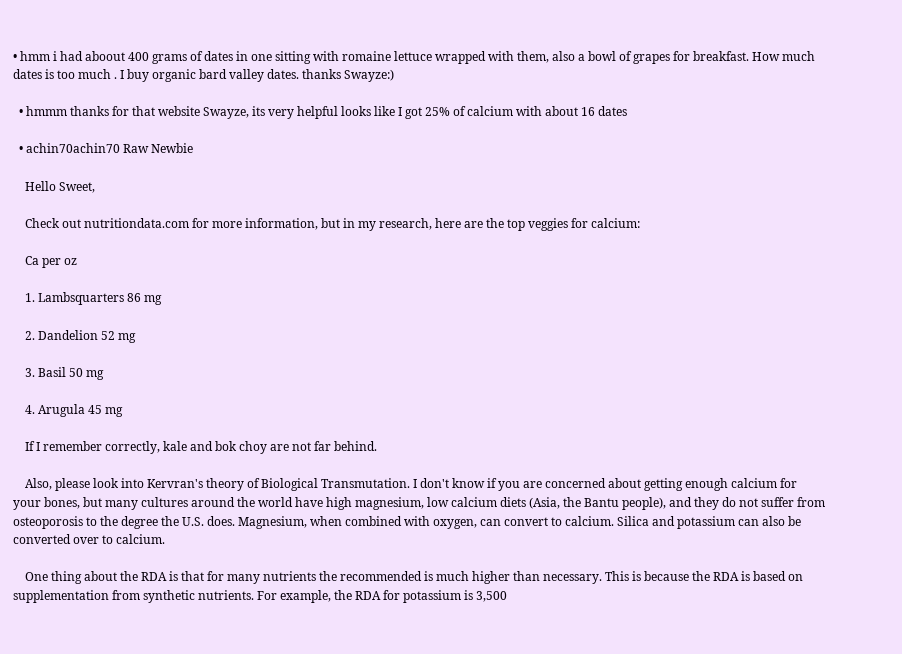• hmm i had aboout 400 grams of dates in one sitting with romaine lettuce wrapped with them, also a bowl of grapes for breakfast. How much dates is too much . I buy organic bard valley dates. thanks Swayze:)

  • hmmm thanks for that website Swayze, its very helpful looks like I got 25% of calcium with about 16 dates

  • achin70achin70 Raw Newbie

    Hello Sweet,

    Check out nutritiondata.com for more information, but in my research, here are the top veggies for calcium:

    Ca per oz

    1. Lambsquarters 86 mg

    2. Dandelion 52 mg

    3. Basil 50 mg

    4. Arugula 45 mg

    If I remember correctly, kale and bok choy are not far behind.

    Also, please look into Kervran's theory of Biological Transmutation. I don't know if you are concerned about getting enough calcium for your bones, but many cultures around the world have high magnesium, low calcium diets (Asia, the Bantu people), and they do not suffer from osteoporosis to the degree the U.S. does. Magnesium, when combined with oxygen, can convert to calcium. Silica and potassium can also be converted over to calcium.

    One thing about the RDA is that for many nutrients the recommended is much higher than necessary. This is because the RDA is based on supplementation from synthetic nutrients. For example, the RDA for potassium is 3,500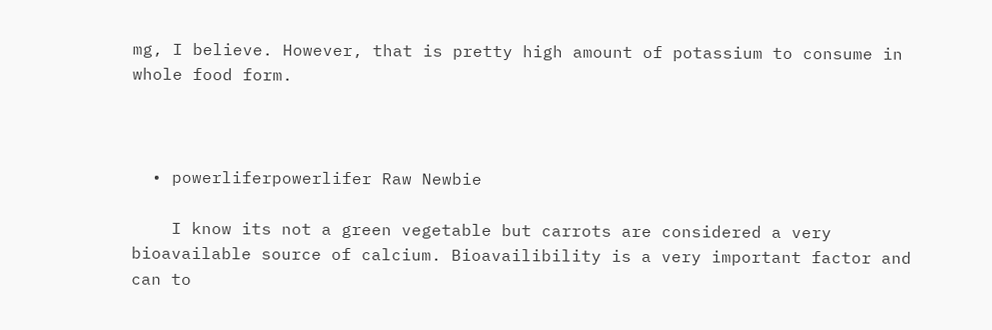mg, I believe. However, that is pretty high amount of potassium to consume in whole food form.



  • powerliferpowerlifer Raw Newbie

    I know its not a green vegetable but carrots are considered a very bioavailable source of calcium. Bioavailibility is a very important factor and can to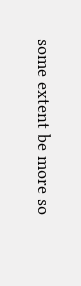some extent be more so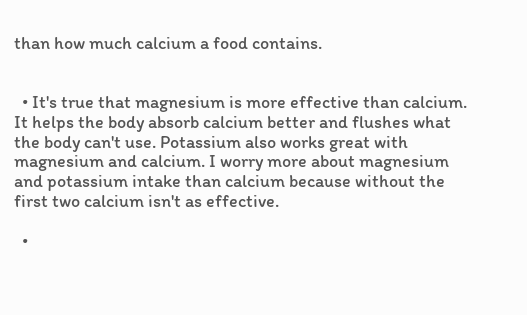than how much calcium a food contains.


  • It's true that magnesium is more effective than calcium. It helps the body absorb calcium better and flushes what the body can't use. Potassium also works great with magnesium and calcium. I worry more about magnesium and potassium intake than calcium because without the first two calcium isn't as effective.

  •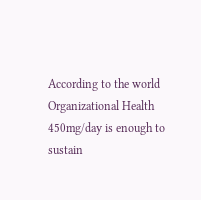According to the world Organizational Health 450mg/day is enough to sustain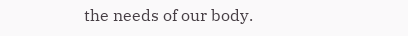the needs of our body.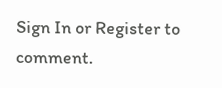Sign In or Register to comment.